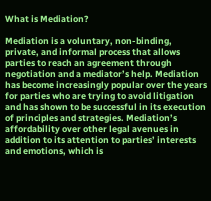What is Mediation?

Mediation is a voluntary, non-binding, private, and informal process that allows parties to reach an agreement through negotiation and a mediator’s help. Mediation has become increasingly popular over the years for parties who are trying to avoid litigation and has shown to be successful in its execution of principles and strategies. Mediation’s affordability over other legal avenues in addition to its attention to parties’ interests and emotions, which is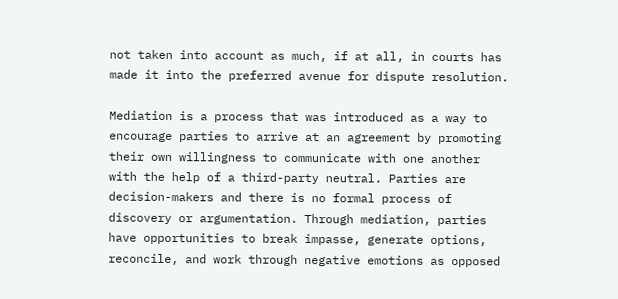not taken into account as much, if at all, in courts has made it into the preferred avenue for dispute resolution.

Mediation is a process that was introduced as a way to encourage parties to arrive at an agreement by promoting their own willingness to communicate with one another with the help of a third-party neutral. Parties are decision-makers and there is no formal process of discovery or argumentation. Through mediation, parties have opportunities to break impasse, generate options, reconcile, and work through negative emotions as opposed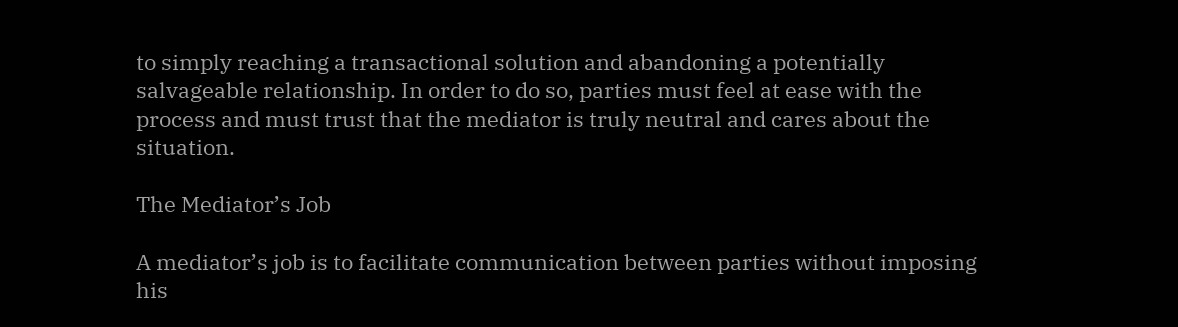to simply reaching a transactional solution and abandoning a potentially salvageable relationship. In order to do so, parties must feel at ease with the process and must trust that the mediator is truly neutral and cares about the situation.

The Mediator’s Job

A mediator’s job is to facilitate communication between parties without imposing his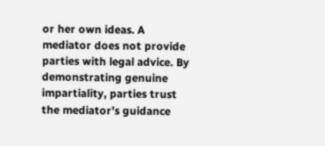or her own ideas. A mediator does not provide parties with legal advice. By demonstrating genuine impartiality, parties trust the mediator’s guidance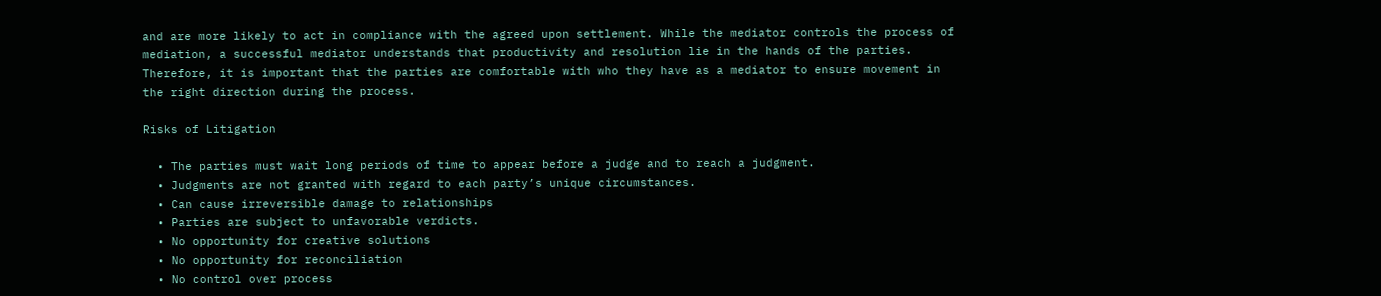and are more likely to act in compliance with the agreed upon settlement. While the mediator controls the process of mediation, a successful mediator understands that productivity and resolution lie in the hands of the parties. Therefore, it is important that the parties are comfortable with who they have as a mediator to ensure movement in the right direction during the process.

Risks of Litigation

  • The parties must wait long periods of time to appear before a judge and to reach a judgment.
  • Judgments are not granted with regard to each party’s unique circumstances.
  • Can cause irreversible damage to relationships
  • Parties are subject to unfavorable verdicts.
  • No opportunity for creative solutions
  • No opportunity for reconciliation
  • No control over process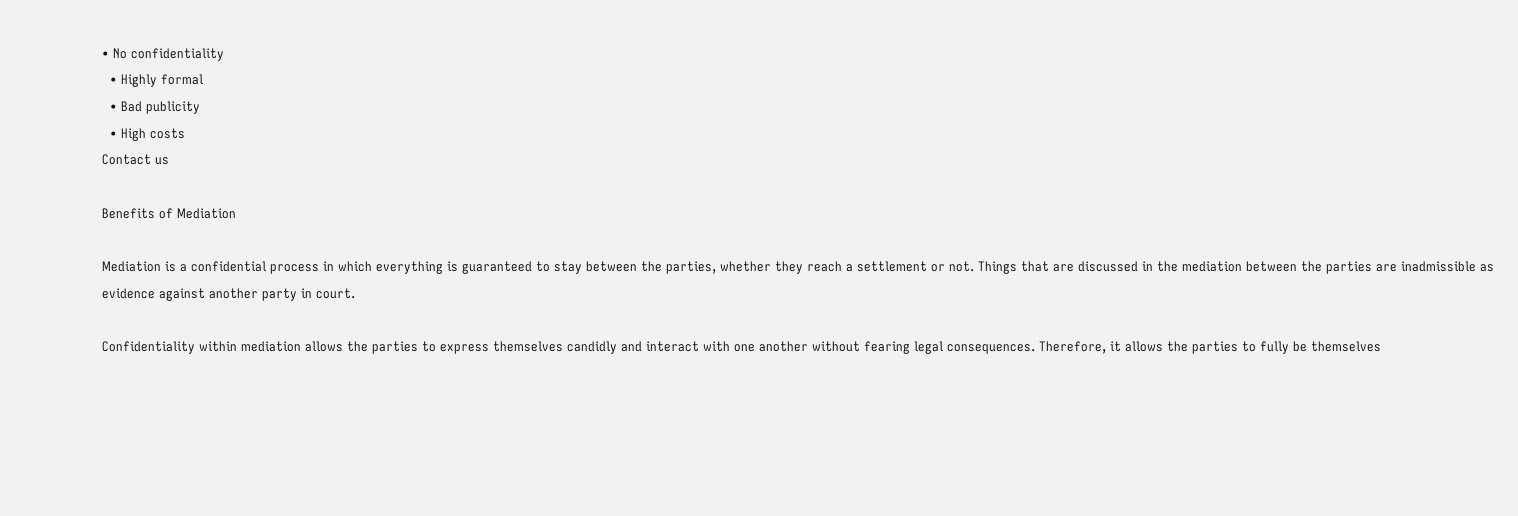• No confidentiality
  • Highly formal
  • Bad publicity
  • High costs
Contact us

Benefits of Mediation

Mediation is a confidential process in which everything is guaranteed to stay between the parties, whether they reach a settlement or not. Things that are discussed in the mediation between the parties are inadmissible as evidence against another party in court.

Confidentiality within mediation allows the parties to express themselves candidly and interact with one another without fearing legal consequences. Therefore, it allows the parties to fully be themselves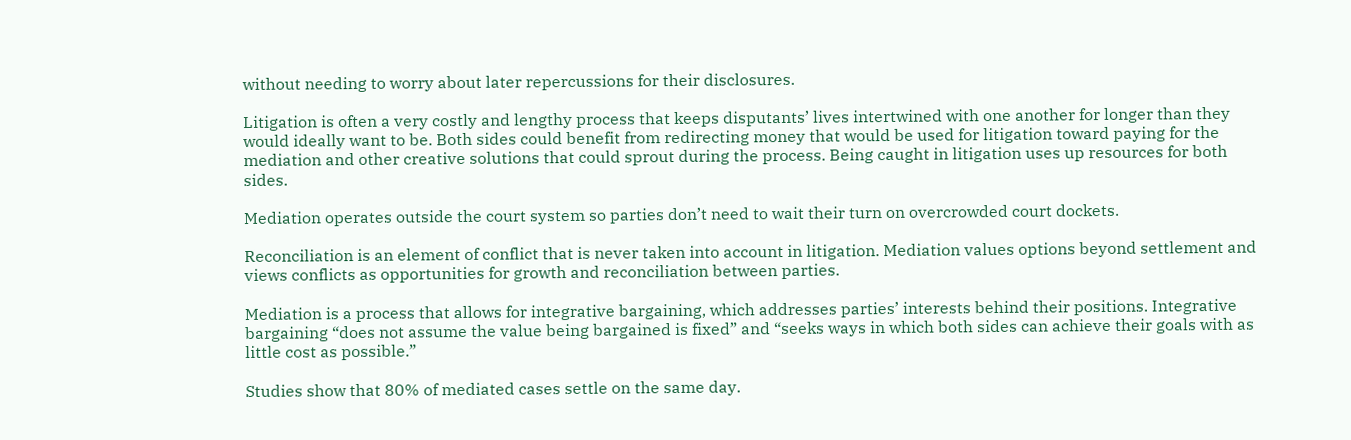without needing to worry about later repercussions for their disclosures.

Litigation is often a very costly and lengthy process that keeps disputants’ lives intertwined with one another for longer than they would ideally want to be. Both sides could benefit from redirecting money that would be used for litigation toward paying for the mediation and other creative solutions that could sprout during the process. Being caught in litigation uses up resources for both sides.

Mediation operates outside the court system so parties don’t need to wait their turn on overcrowded court dockets.

Reconciliation is an element of conflict that is never taken into account in litigation. Mediation values options beyond settlement and views conflicts as opportunities for growth and reconciliation between parties.

Mediation is a process that allows for integrative bargaining, which addresses parties’ interests behind their positions. Integrative bargaining “does not assume the value being bargained is fixed” and “seeks ways in which both sides can achieve their goals with as little cost as possible.”

Studies show that 80% of mediated cases settle on the same day.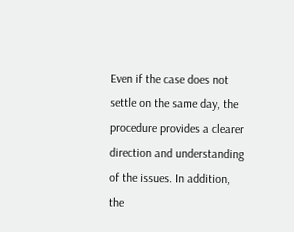Even if the case does not settle on the same day, the procedure provides a clearer direction and understanding of the issues. In addition, the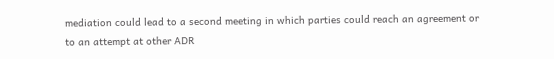mediation could lead to a second meeting in which parties could reach an agreement or to an attempt at other ADR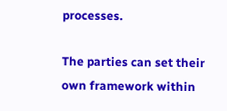processes.

The parties can set their own framework within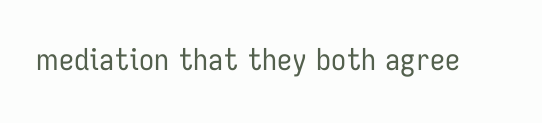mediation that they both agree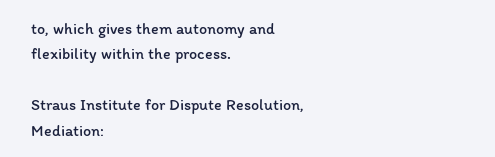to, which gives them autonomy and flexibility within the process.

Straus Institute for Dispute Resolution, Mediation: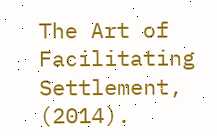The Art of Facilitating Settlement, (2014).